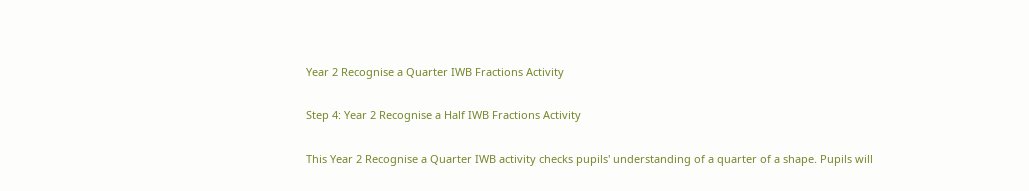Year 2 Recognise a Quarter IWB Fractions Activity

Step 4: Year 2 Recognise a Half IWB Fractions Activity

This Year 2 Recognise a Quarter IWB activity checks pupils' understanding of a quarter of a shape. Pupils will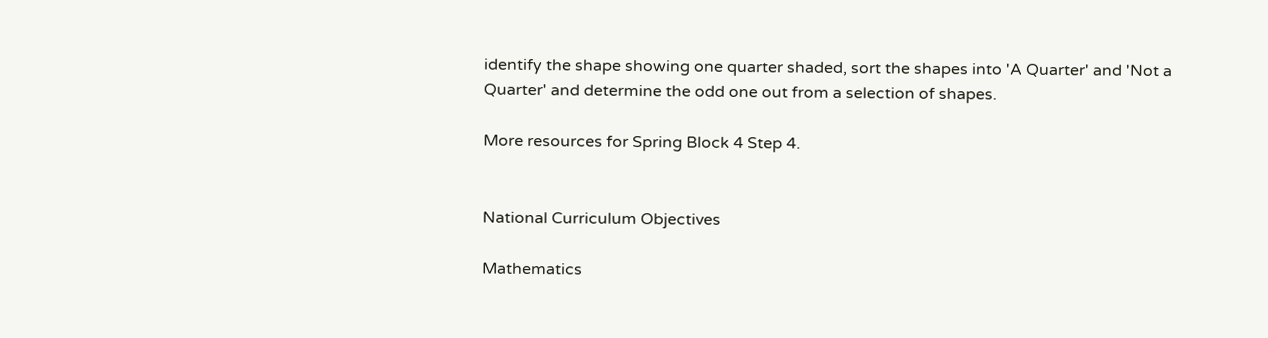identify the shape showing one quarter shaded, sort the shapes into 'A Quarter' and 'Not a Quarter' and determine the odd one out from a selection of shapes.

More resources for Spring Block 4 Step 4.


National Curriculum Objectives

Mathematics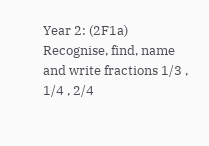Year 2: (2F1a) Recognise, find, name and write fractions 1/3 , 1/4 , 2/4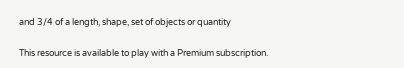and 3/4 of a length, shape, set of objects or quantity

This resource is available to play with a Premium subscription.